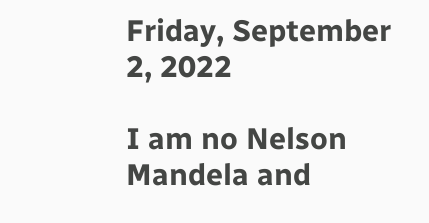Friday, September 2, 2022

I am no Nelson Mandela and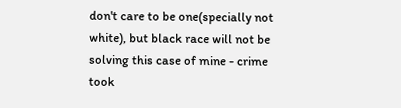don't care to be one(specially not white), but black race will not be solving this case of mine - crime took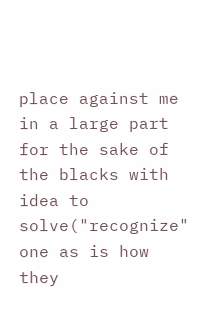place against me in a large part for the sake of the blacks with idea to solve("recognize" one as is how they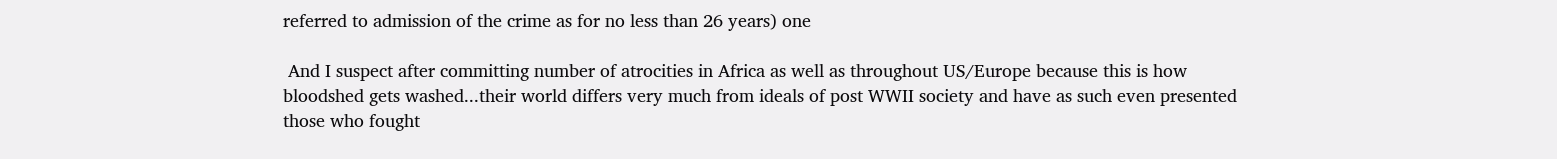referred to admission of the crime as for no less than 26 years) one

 And I suspect after committing number of atrocities in Africa as well as throughout US/Europe because this is how bloodshed gets washed...their world differs very much from ideals of post WWII society and have as such even presented those who fought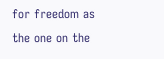for freedom as the one on the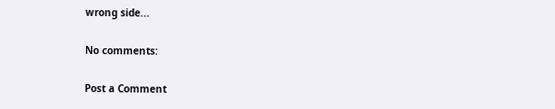wrong side...

No comments:

Post a Comment